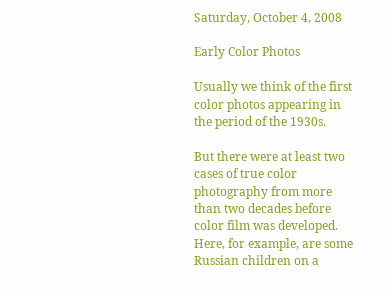Saturday, October 4, 2008

Early Color Photos

Usually we think of the first color photos appearing in the period of the 1930s.

But there were at least two cases of true color photography from more than two decades before color film was developed. Here, for example, are some Russian children on a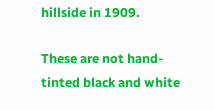hillside in 1909.

These are not hand-tinted black and white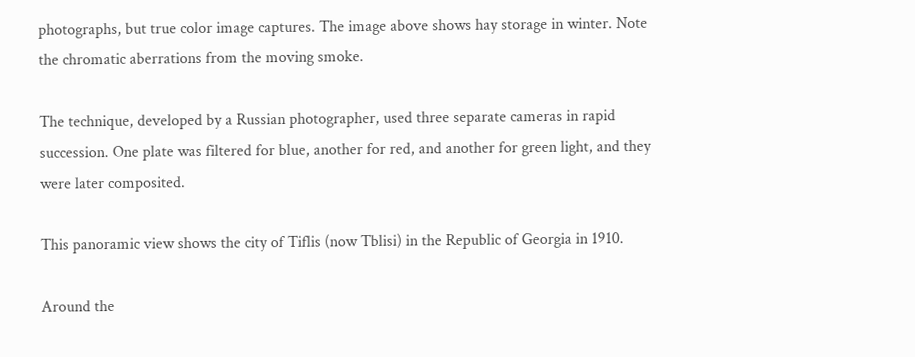photographs, but true color image captures. The image above shows hay storage in winter. Note the chromatic aberrations from the moving smoke.

The technique, developed by a Russian photographer, used three separate cameras in rapid succession. One plate was filtered for blue, another for red, and another for green light, and they were later composited.

This panoramic view shows the city of Tiflis (now Tblisi) in the Republic of Georgia in 1910.

Around the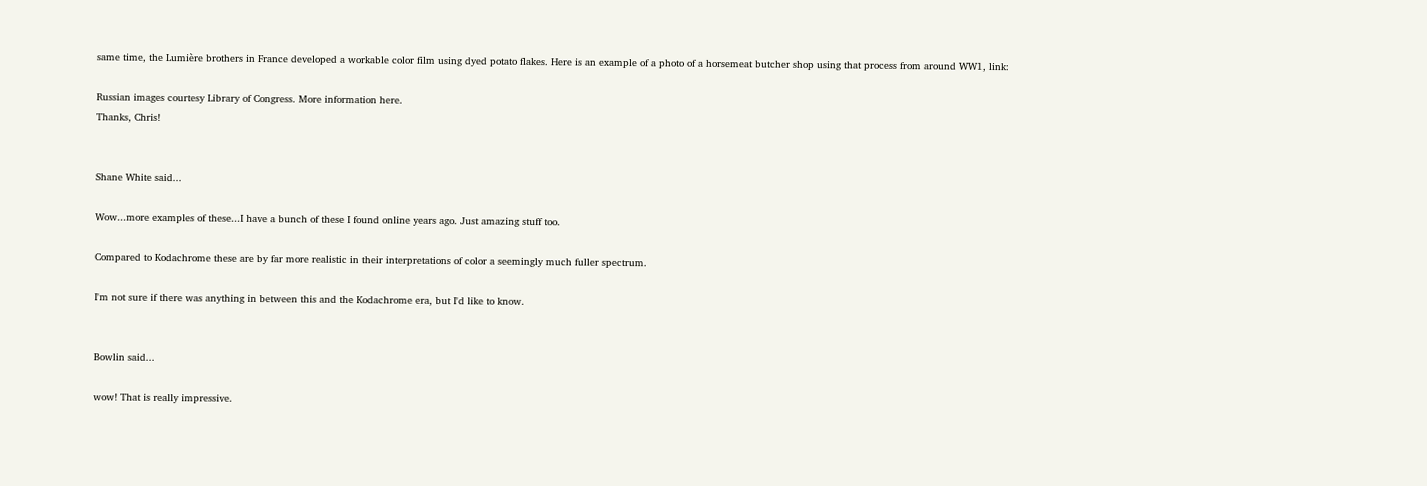same time, the Lumière brothers in France developed a workable color film using dyed potato flakes. Here is an example of a photo of a horsemeat butcher shop using that process from around WW1, link:

Russian images courtesy Library of Congress. More information here.
Thanks, Chris!


Shane White said...

Wow...more examples of these...I have a bunch of these I found online years ago. Just amazing stuff too.

Compared to Kodachrome these are by far more realistic in their interpretations of color a seemingly much fuller spectrum.

I'm not sure if there was anything in between this and the Kodachrome era, but I'd like to know.


Bowlin said...

wow! That is really impressive.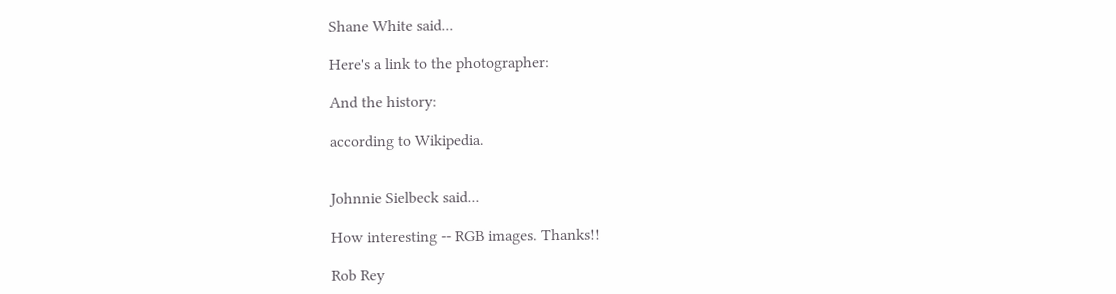Shane White said...

Here's a link to the photographer:

And the history:

according to Wikipedia.


Johnnie Sielbeck said...

How interesting -- RGB images. Thanks!!

Rob Rey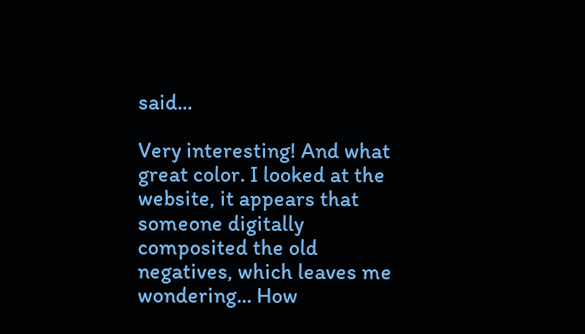said...

Very interesting! And what great color. I looked at the website, it appears that someone digitally composited the old negatives, which leaves me wondering... How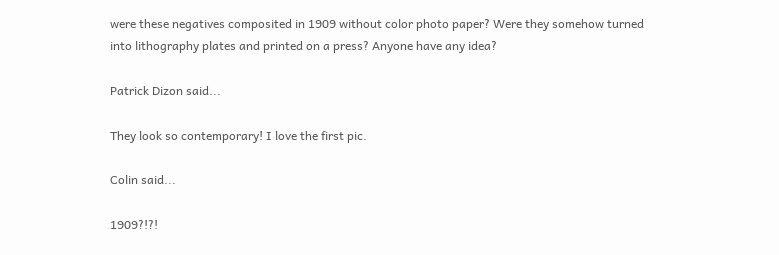were these negatives composited in 1909 without color photo paper? Were they somehow turned into lithography plates and printed on a press? Anyone have any idea?

Patrick Dizon said...

They look so contemporary! I love the first pic.

Colin said...

1909?!?!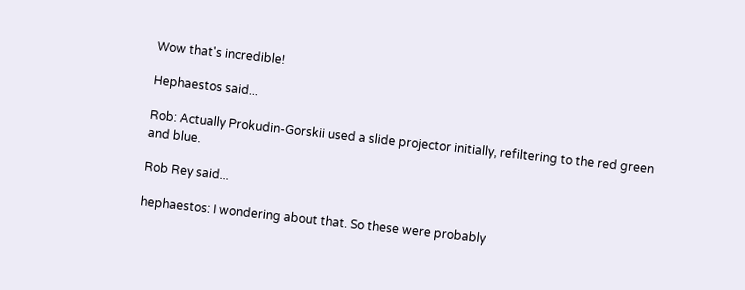Wow that's incredible!

Hephaestos said...

Rob: Actually Prokudin-Gorskii used a slide projector initially, refiltering to the red green and blue.

Rob Rey said...

hephaestos: I wondering about that. So these were probably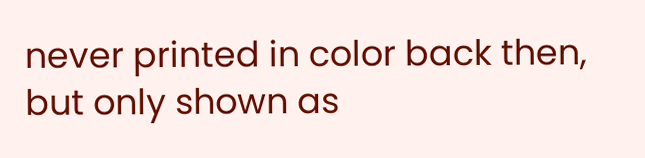never printed in color back then, but only shown as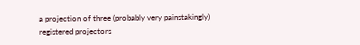a projection of three (probably very painstakingly) registered projectors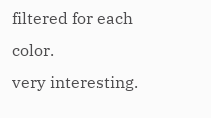filtered for each color.
very interesting.